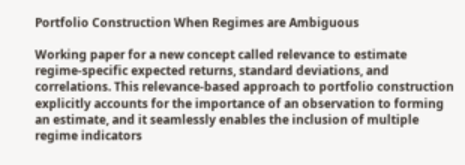Portfolio Construction When Regimes are Ambiguous

Working paper for a new concept called relevance to estimate regime-specific expected returns, standard deviations, and correlations. This relevance-based approach to portfolio construction explicitly accounts for the importance of an observation to forming an estimate, and it seamlessly enables the inclusion of multiple regime indicators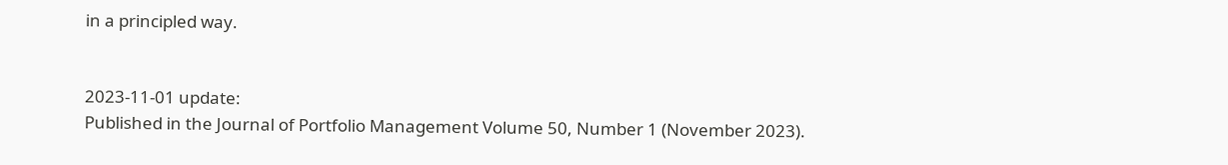in a principled way.


2023-11-01 update:
Published in the Journal of Portfolio Management Volume 50, Number 1 (November 2023).